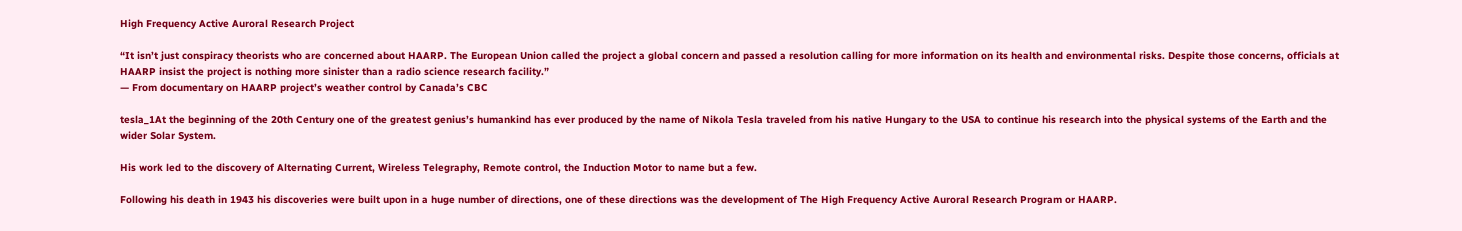High Frequency Active Auroral Research Project

“It isn’t just conspiracy theorists who are concerned about HAARP. The European Union called the project a global concern and passed a resolution calling for more information on its health and environmental risks. Despite those concerns, officials at HAARP insist the project is nothing more sinister than a radio science research facility.”
— From documentary on HAARP project’s weather control by Canada’s CBC

tesla_1At the beginning of the 20th Century one of the greatest genius’s humankind has ever produced by the name of Nikola Tesla traveled from his native Hungary to the USA to continue his research into the physical systems of the Earth and the wider Solar System.

His work led to the discovery of Alternating Current, Wireless Telegraphy, Remote control, the Induction Motor to name but a few.

Following his death in 1943 his discoveries were built upon in a huge number of directions, one of these directions was the development of The High Frequency Active Auroral Research Program or HAARP.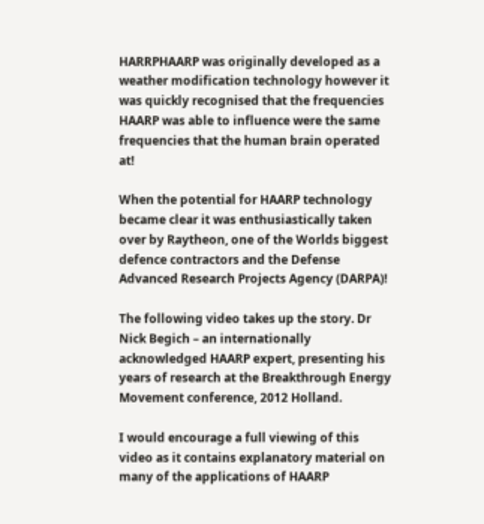HARRPHAARP was originally developed as a weather modification technology however it was quickly recognised that the frequencies HAARP was able to influence were the same frequencies that the human brain operated at!

When the potential for HAARP technology became clear it was enthusiastically taken over by Raytheon, one of the Worlds biggest defence contractors and the Defense Advanced Research Projects Agency (DARPA)!

The following video takes up the story. Dr Nick Begich – an internationally acknowledged HAARP expert, presenting his years of research at the Breakthrough Energy Movement conference, 2012 Holland.

I would encourage a full viewing of this video as it contains explanatory material on many of the applications of HAARP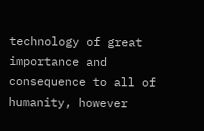technology of great importance and consequence to all of humanity, however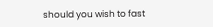should you wish to fast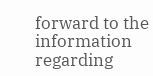forward to the information regarding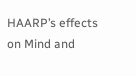HAARP’s effects on Mind and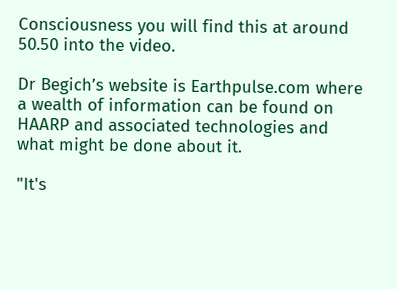Consciousness you will find this at around 50.50 into the video.

Dr Begich’s website is Earthpulse.com where a wealth of information can be found on HAARP and associated technologies and what might be done about it.

"It's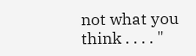not what you think . . . . "